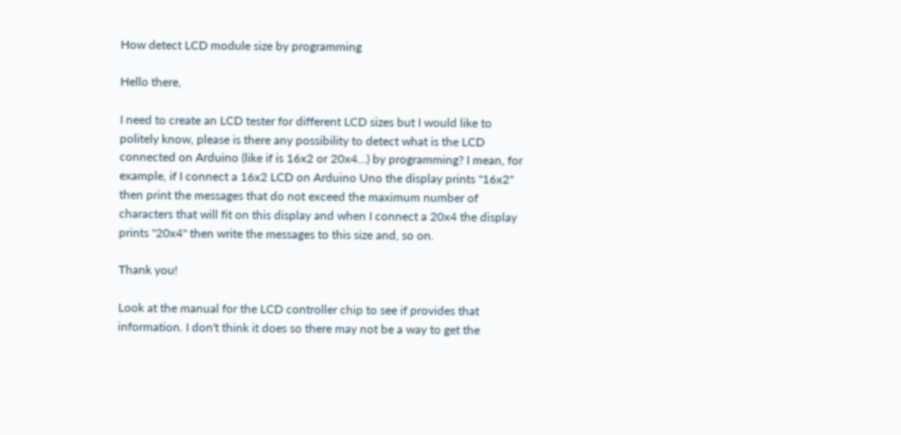How detect LCD module size by programming

Hello there,

I need to create an LCD tester for different LCD sizes but I would like to politely know, please is there any possibility to detect what is the LCD connected on Arduino (like if is 16x2 or 20x4...) by programming? I mean, for example, if I connect a 16x2 LCD on Arduino Uno the display prints "16x2" then print the messages that do not exceed the maximum number of characters that will fit on this display and when I connect a 20x4 the display prints "20x4" then write the messages to this size and, so on.

Thank you!

Look at the manual for the LCD controller chip to see if provides that information. I don't think it does so there may not be a way to get the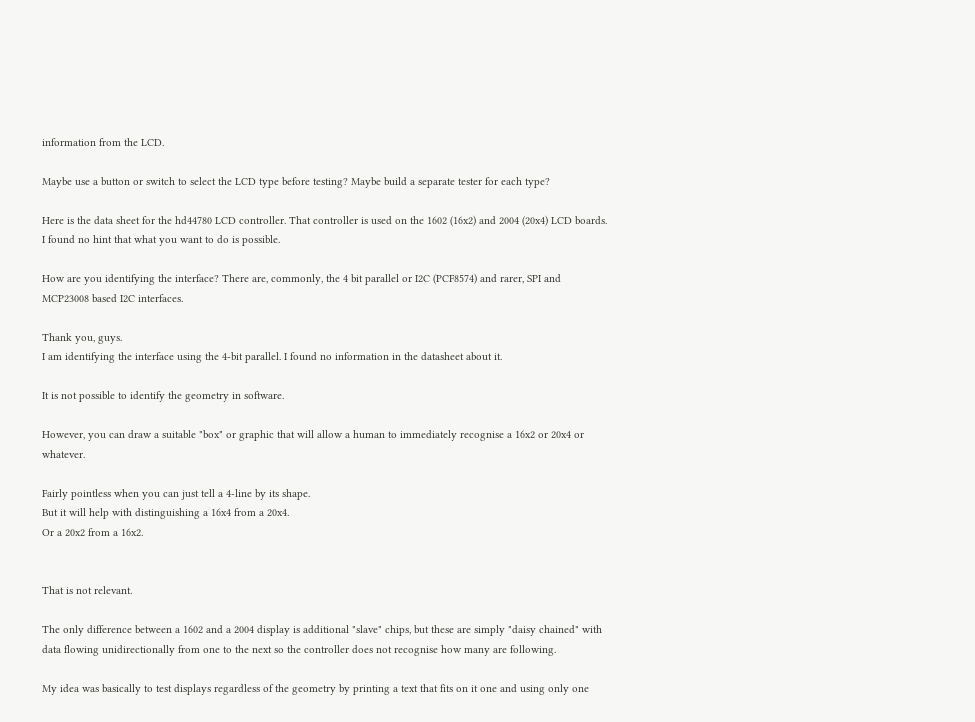information from the LCD.

Maybe use a button or switch to select the LCD type before testing? Maybe build a separate tester for each type?

Here is the data sheet for the hd44780 LCD controller. That controller is used on the 1602 (16x2) and 2004 (20x4) LCD boards.
I found no hint that what you want to do is possible.

How are you identifying the interface? There are, commonly, the 4 bit parallel or I2C (PCF8574) and rarer, SPI and MCP23008 based I2C interfaces.

Thank you, guys.
I am identifying the interface using the 4-bit parallel. I found no information in the datasheet about it.

It is not possible to identify the geometry in software.

However, you can draw a suitable "box" or graphic that will allow a human to immediately recognise a 16x2 or 20x4 or whatever.

Fairly pointless when you can just tell a 4-line by its shape.
But it will help with distinguishing a 16x4 from a 20x4.
Or a 20x2 from a 16x2.


That is not relevant.

The only difference between a 1602 and a 2004 display is additional "slave" chips, but these are simply "daisy chained" with data flowing unidirectionally from one to the next so the controller does not recognise how many are following.

My idea was basically to test displays regardless of the geometry by printing a text that fits on it one and using only one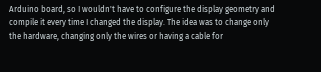Arduino board, so I wouldn't have to configure the display geometry and compile it every time I changed the display. The idea was to change only the hardware, changing only the wires or having a cable for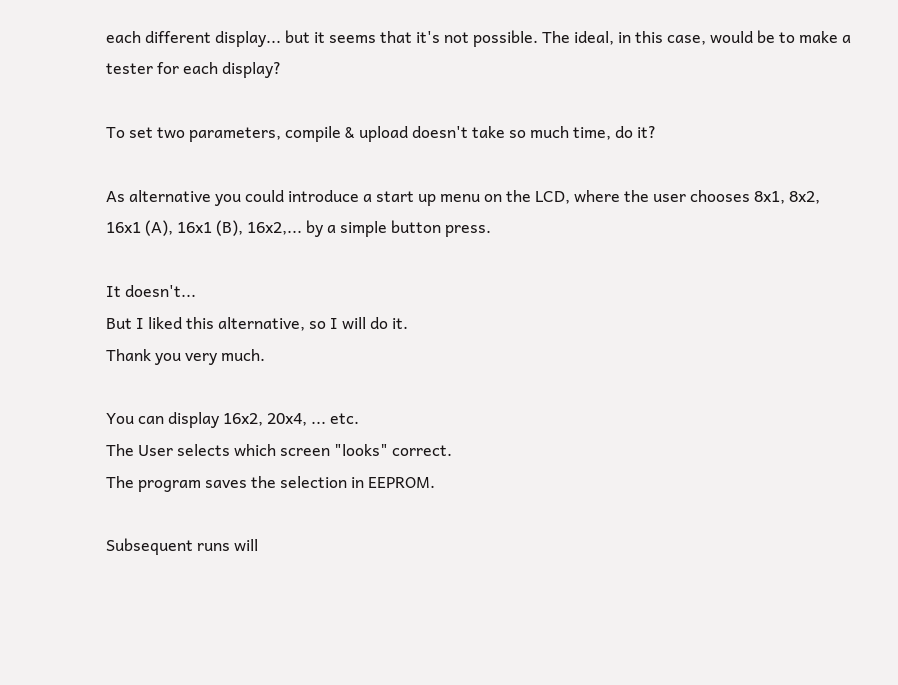each different display... but it seems that it's not possible. The ideal, in this case, would be to make a tester for each display?

To set two parameters, compile & upload doesn't take so much time, do it?

As alternative you could introduce a start up menu on the LCD, where the user chooses 8x1, 8x2, 16x1 (A), 16x1 (B), 16x2,... by a simple button press.

It doesn't...
But I liked this alternative, so I will do it.
Thank you very much.

You can display 16x2, 20x4, ... etc.
The User selects which screen "looks" correct.
The program saves the selection in EEPROM.

Subsequent runs will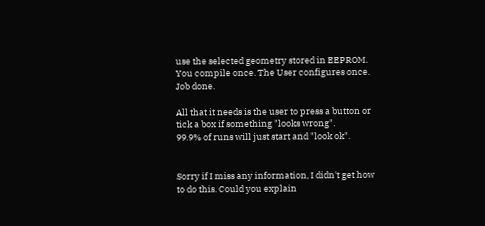use the selected geometry stored in EEPROM.
You compile once. The User configures once. Job done.

All that it needs is the user to press a button or tick a box if something "looks wrong".
99.9% of runs will just start and "look ok".


Sorry if I miss any information, I didn't get how to do this. Could you explain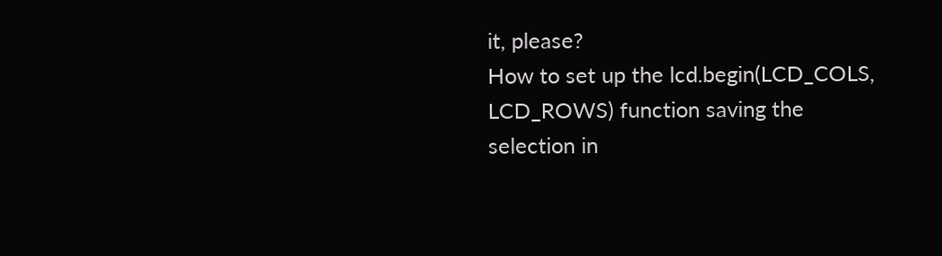it, please?
How to set up the lcd.begin(LCD_COLS, LCD_ROWS) function saving the selection in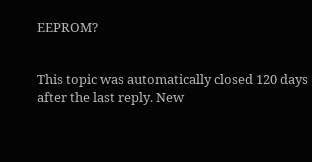EEPROM?


This topic was automatically closed 120 days after the last reply. New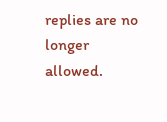replies are no longer allowed.